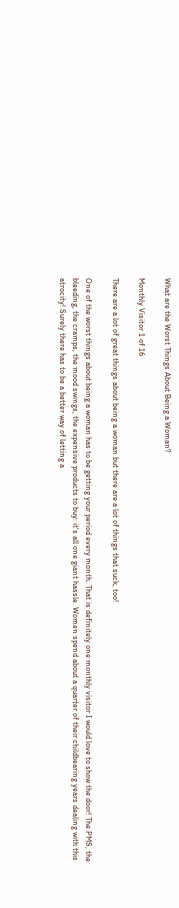What are the Worst Things About Being a Woman?

Monthly Visitor 1 of 16

There are a lot of great things about being a woman but there are a lot of things that suck, too!

One of the worst things about being a woman has to be getting your period every month. That is definitely one monthly visitor I would love to show the door! The PMS, the bleeding, the cramps, the mood swings, the expensive products to buy: it's all one giant hassle. Women spend about a quarter of their childbearing years dealing with this atrocity! Surely there has to be a better way of letting a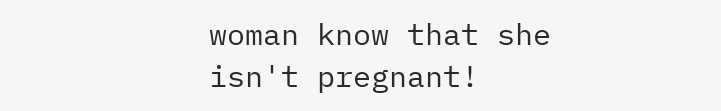woman know that she isn't pregnant!